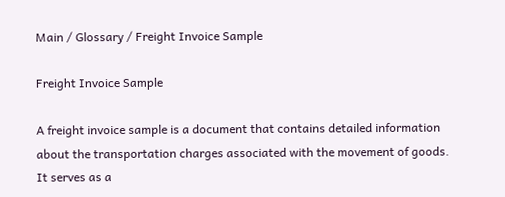Main / Glossary / Freight Invoice Sample

Freight Invoice Sample

A freight invoice sample is a document that contains detailed information about the transportation charges associated with the movement of goods. It serves as a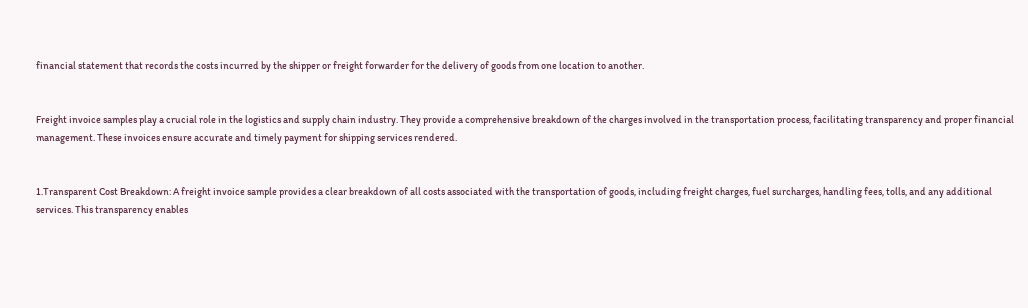financial statement that records the costs incurred by the shipper or freight forwarder for the delivery of goods from one location to another.


Freight invoice samples play a crucial role in the logistics and supply chain industry. They provide a comprehensive breakdown of the charges involved in the transportation process, facilitating transparency and proper financial management. These invoices ensure accurate and timely payment for shipping services rendered.


1.Transparent Cost Breakdown: A freight invoice sample provides a clear breakdown of all costs associated with the transportation of goods, including freight charges, fuel surcharges, handling fees, tolls, and any additional services. This transparency enables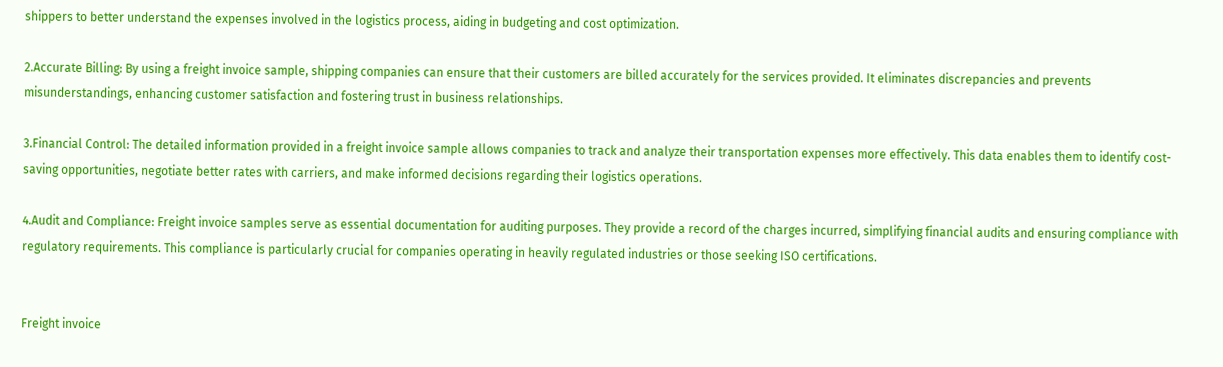shippers to better understand the expenses involved in the logistics process, aiding in budgeting and cost optimization.

2.Accurate Billing: By using a freight invoice sample, shipping companies can ensure that their customers are billed accurately for the services provided. It eliminates discrepancies and prevents misunderstandings, enhancing customer satisfaction and fostering trust in business relationships.

3.Financial Control: The detailed information provided in a freight invoice sample allows companies to track and analyze their transportation expenses more effectively. This data enables them to identify cost-saving opportunities, negotiate better rates with carriers, and make informed decisions regarding their logistics operations.

4.Audit and Compliance: Freight invoice samples serve as essential documentation for auditing purposes. They provide a record of the charges incurred, simplifying financial audits and ensuring compliance with regulatory requirements. This compliance is particularly crucial for companies operating in heavily regulated industries or those seeking ISO certifications.


Freight invoice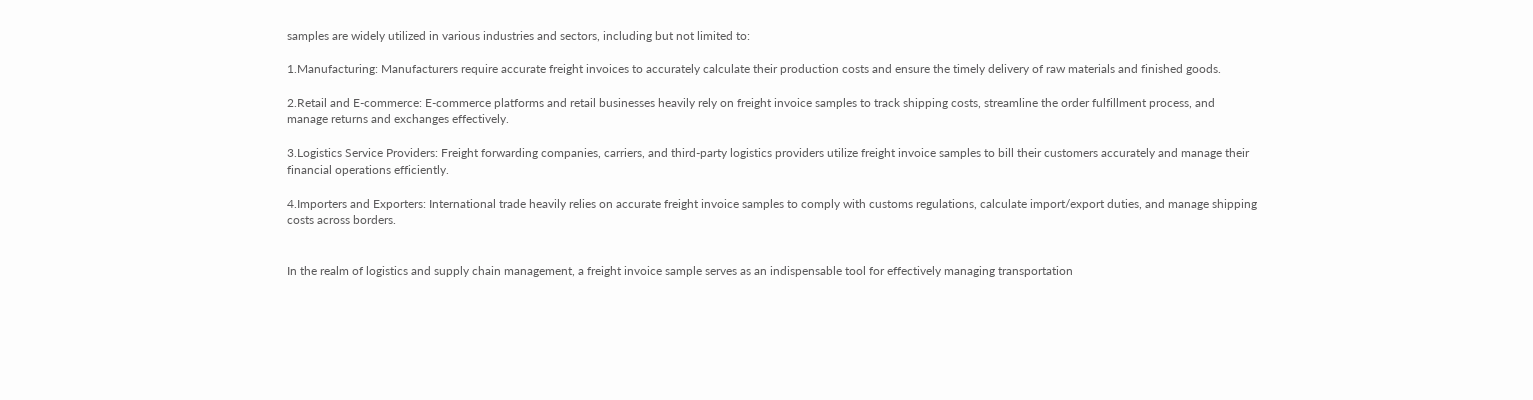samples are widely utilized in various industries and sectors, including but not limited to:

1.Manufacturing: Manufacturers require accurate freight invoices to accurately calculate their production costs and ensure the timely delivery of raw materials and finished goods.

2.Retail and E-commerce: E-commerce platforms and retail businesses heavily rely on freight invoice samples to track shipping costs, streamline the order fulfillment process, and manage returns and exchanges effectively.

3.Logistics Service Providers: Freight forwarding companies, carriers, and third-party logistics providers utilize freight invoice samples to bill their customers accurately and manage their financial operations efficiently.

4.Importers and Exporters: International trade heavily relies on accurate freight invoice samples to comply with customs regulations, calculate import/export duties, and manage shipping costs across borders.


In the realm of logistics and supply chain management, a freight invoice sample serves as an indispensable tool for effectively managing transportation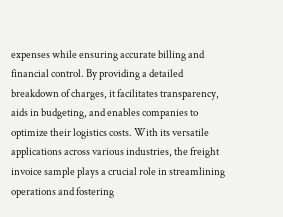expenses while ensuring accurate billing and financial control. By providing a detailed breakdown of charges, it facilitates transparency, aids in budgeting, and enables companies to optimize their logistics costs. With its versatile applications across various industries, the freight invoice sample plays a crucial role in streamlining operations and fostering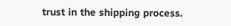trust in the shipping process.